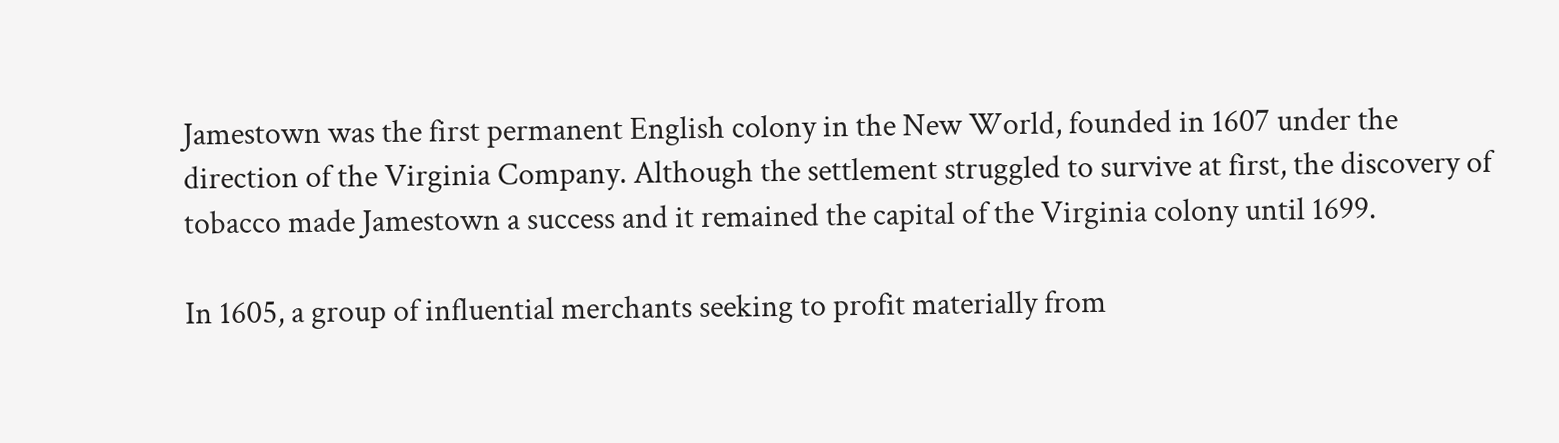Jamestown was the first permanent English colony in the New World, founded in 1607 under the direction of the Virginia Company. Although the settlement struggled to survive at first, the discovery of tobacco made Jamestown a success and it remained the capital of the Virginia colony until 1699.

In 1605, a group of influential merchants seeking to profit materially from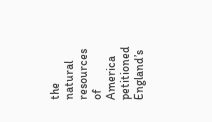the natural resources of America petitioned England’s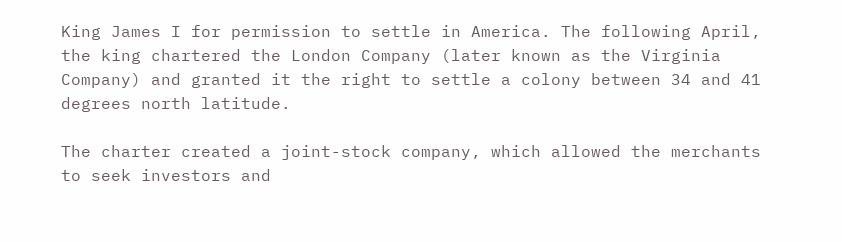King James I for permission to settle in America. The following April, the king chartered the London Company (later known as the Virginia Company) and granted it the right to settle a colony between 34 and 41 degrees north latitude.

The charter created a joint-stock company, which allowed the merchants to seek investors and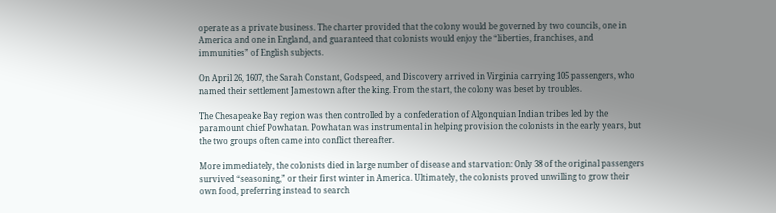operate as a private business. The charter provided that the colony would be governed by two councils, one in America and one in England, and guaranteed that colonists would enjoy the “liberties, franchises, and immunities” of English subjects.

On April 26, 1607, the Sarah Constant, Godspeed, and Discovery arrived in Virginia carrying 105 passengers, who named their settlement Jamestown after the king. From the start, the colony was beset by troubles.

The Chesapeake Bay region was then controlled by a confederation of Algonquian Indian tribes led by the paramount chief Powhatan. Powhatan was instrumental in helping provision the colonists in the early years, but the two groups often came into conflict thereafter.

More immediately, the colonists died in large number of disease and starvation: Only 38 of the original passengers survived “seasoning,” or their first winter in America. Ultimately, the colonists proved unwilling to grow their own food, preferring instead to search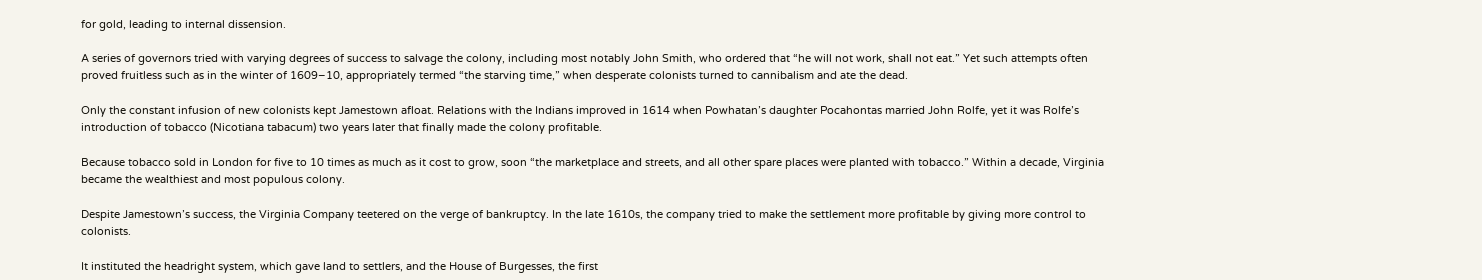for gold, leading to internal dissension.

A series of governors tried with varying degrees of success to salvage the colony, including most notably John Smith, who ordered that “he will not work, shall not eat.” Yet such attempts often proved fruitless such as in the winter of 1609–10, appropriately termed “the starving time,” when desperate colonists turned to cannibalism and ate the dead.

Only the constant infusion of new colonists kept Jamestown afloat. Relations with the Indians improved in 1614 when Powhatan’s daughter Pocahontas married John Rolfe, yet it was Rolfe’s introduction of tobacco (Nicotiana tabacum) two years later that finally made the colony profitable.

Because tobacco sold in London for five to 10 times as much as it cost to grow, soon “the marketplace and streets, and all other spare places were planted with tobacco.” Within a decade, Virginia became the wealthiest and most populous colony.

Despite Jamestown’s success, the Virginia Company teetered on the verge of bankruptcy. In the late 1610s, the company tried to make the settlement more profitable by giving more control to colonists.

It instituted the headright system, which gave land to settlers, and the House of Burgesses, the first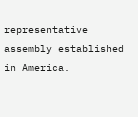representative assembly established in America.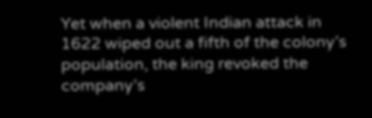Yet when a violent Indian attack in 1622 wiped out a fifth of the colony’s population, the king revoked the company’s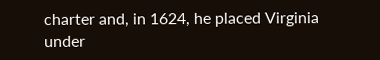charter and, in 1624, he placed Virginia under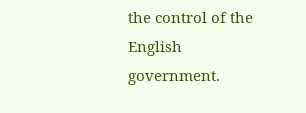the control of the English government.